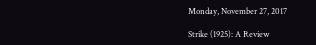Monday, November 27, 2017

Strike (1925): A Review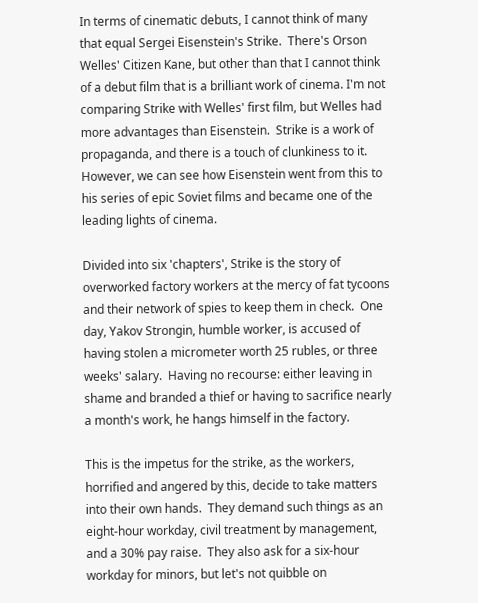In terms of cinematic debuts, I cannot think of many that equal Sergei Eisenstein's Strike.  There's Orson Welles' Citizen Kane, but other than that I cannot think of a debut film that is a brilliant work of cinema. I'm not comparing Strike with Welles' first film, but Welles had more advantages than Eisenstein.  Strike is a work of propaganda, and there is a touch of clunkiness to it.  However, we can see how Eisenstein went from this to his series of epic Soviet films and became one of the leading lights of cinema.

Divided into six 'chapters', Strike is the story of overworked factory workers at the mercy of fat tycoons and their network of spies to keep them in check.  One day, Yakov Strongin, humble worker, is accused of having stolen a micrometer worth 25 rubles, or three weeks' salary.  Having no recourse: either leaving in shame and branded a thief or having to sacrifice nearly a month's work, he hangs himself in the factory.

This is the impetus for the strike, as the workers, horrified and angered by this, decide to take matters into their own hands.  They demand such things as an eight-hour workday, civil treatment by management, and a 30% pay raise.  They also ask for a six-hour workday for minors, but let's not quibble on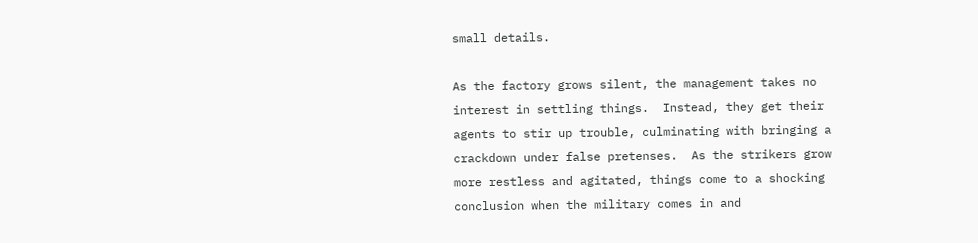small details.

As the factory grows silent, the management takes no interest in settling things.  Instead, they get their agents to stir up trouble, culminating with bringing a crackdown under false pretenses.  As the strikers grow more restless and agitated, things come to a shocking conclusion when the military comes in and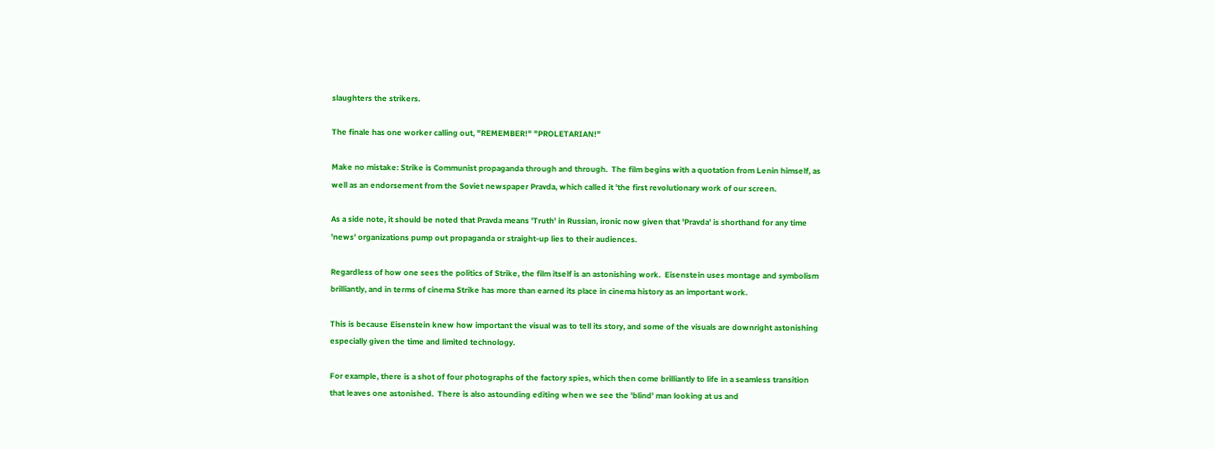slaughters the strikers.

The finale has one worker calling out, "REMEMBER!" "PROLETARIAN!"

Make no mistake: Strike is Communist propaganda through and through.  The film begins with a quotation from Lenin himself, as well as an endorsement from the Soviet newspaper Pravda, which called it 'the first revolutionary work of our screen.

As a side note, it should be noted that Pravda means 'Truth' in Russian, ironic now given that 'Pravda' is shorthand for any time 'news' organizations pump out propaganda or straight-up lies to their audiences.

Regardless of how one sees the politics of Strike, the film itself is an astonishing work.  Eisenstein uses montage and symbolism brilliantly, and in terms of cinema Strike has more than earned its place in cinema history as an important work.

This is because Eisenstein knew how important the visual was to tell its story, and some of the visuals are downright astonishing especially given the time and limited technology.

For example, there is a shot of four photographs of the factory spies, which then come brilliantly to life in a seamless transition that leaves one astonished.  There is also astounding editing when we see the 'blind' man looking at us and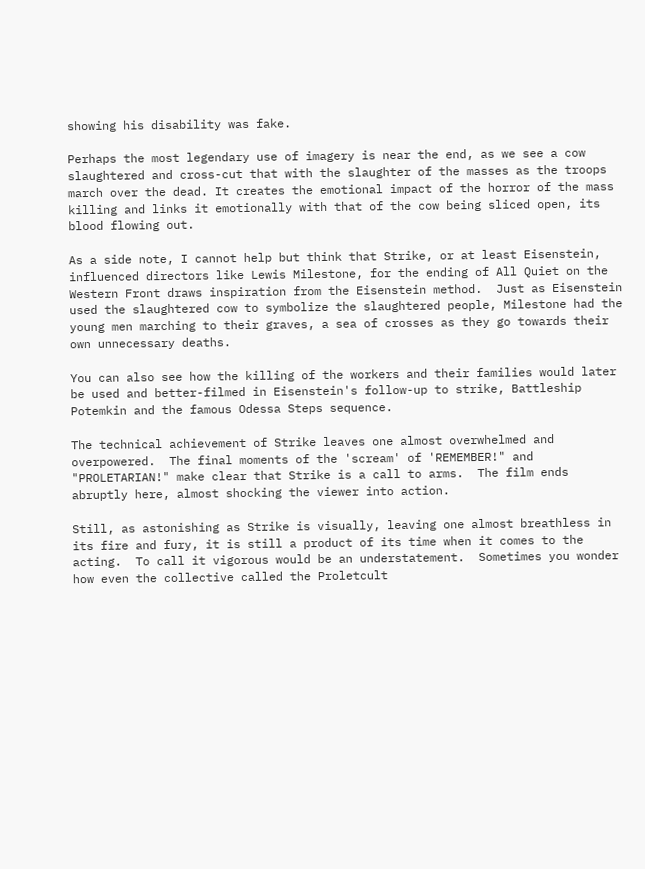showing his disability was fake.

Perhaps the most legendary use of imagery is near the end, as we see a cow slaughtered and cross-cut that with the slaughter of the masses as the troops march over the dead. It creates the emotional impact of the horror of the mass killing and links it emotionally with that of the cow being sliced open, its blood flowing out.

As a side note, I cannot help but think that Strike, or at least Eisenstein, influenced directors like Lewis Milestone, for the ending of All Quiet on the Western Front draws inspiration from the Eisenstein method.  Just as Eisenstein used the slaughtered cow to symbolize the slaughtered people, Milestone had the young men marching to their graves, a sea of crosses as they go towards their own unnecessary deaths.

You can also see how the killing of the workers and their families would later be used and better-filmed in Eisenstein's follow-up to strike, Battleship Potemkin and the famous Odessa Steps sequence.

The technical achievement of Strike leaves one almost overwhelmed and overpowered.  The final moments of the 'scream' of 'REMEMBER!" and "PROLETARIAN!" make clear that Strike is a call to arms.  The film ends abruptly here, almost shocking the viewer into action.

Still, as astonishing as Strike is visually, leaving one almost breathless in its fire and fury, it is still a product of its time when it comes to the acting.  To call it vigorous would be an understatement.  Sometimes you wonder how even the collective called the Proletcult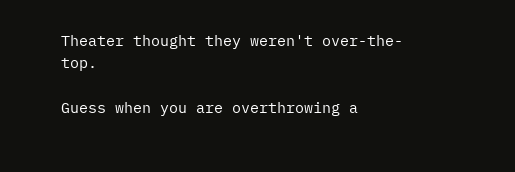Theater thought they weren't over-the-top.

Guess when you are overthrowing a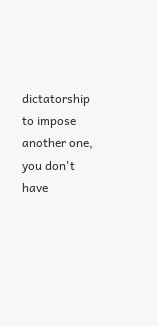dictatorship to impose another one, you don't have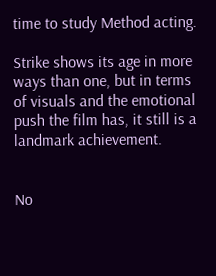time to study Method acting.

Strike shows its age in more ways than one, but in terms of visuals and the emotional push the film has, it still is a landmark achievement.


No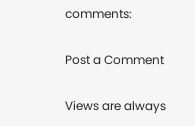comments:

Post a Comment

Views are always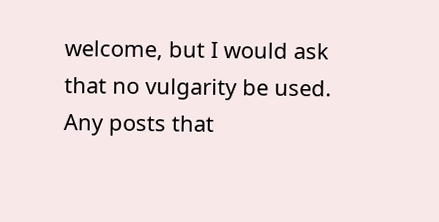welcome, but I would ask that no vulgarity be used. Any posts that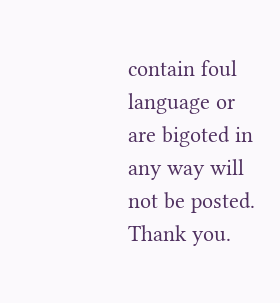contain foul language or are bigoted in any way will not be posted.
Thank you.